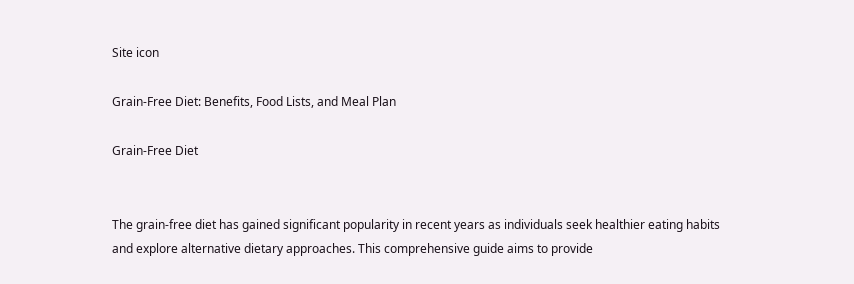Site icon

Grain-Free Diet: Benefits, Food Lists, and Meal Plan

Grain-Free Diet


The grain-free diet has gained significant popularity in recent years as individuals seek healthier eating habits and explore alternative dietary approaches. This comprehensive guide aims to provide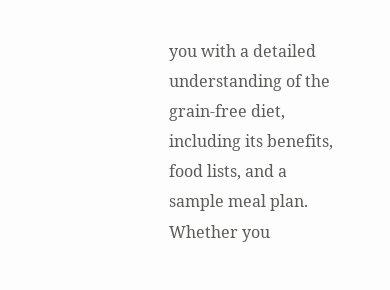you with a detailed understanding of the grain-free diet, including its benefits, food lists, and a sample meal plan. Whether you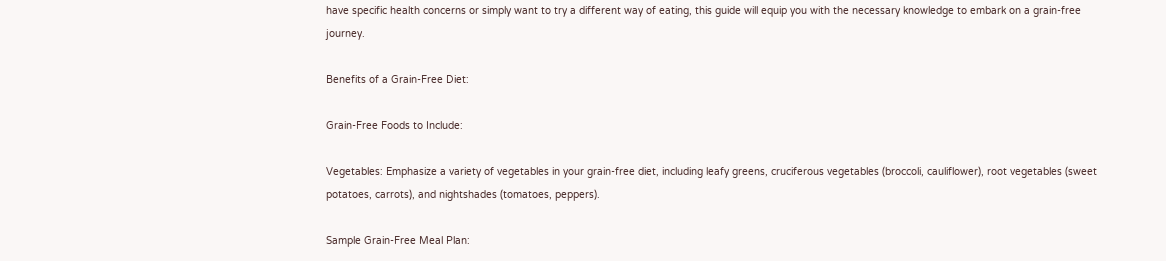have specific health concerns or simply want to try a different way of eating, this guide will equip you with the necessary knowledge to embark on a grain-free journey.

Benefits of a Grain-Free Diet:

Grain-Free Foods to Include:

Vegetables: Emphasize a variety of vegetables in your grain-free diet, including leafy greens, cruciferous vegetables (broccoli, cauliflower), root vegetables (sweet potatoes, carrots), and nightshades (tomatoes, peppers).

Sample Grain-Free Meal Plan: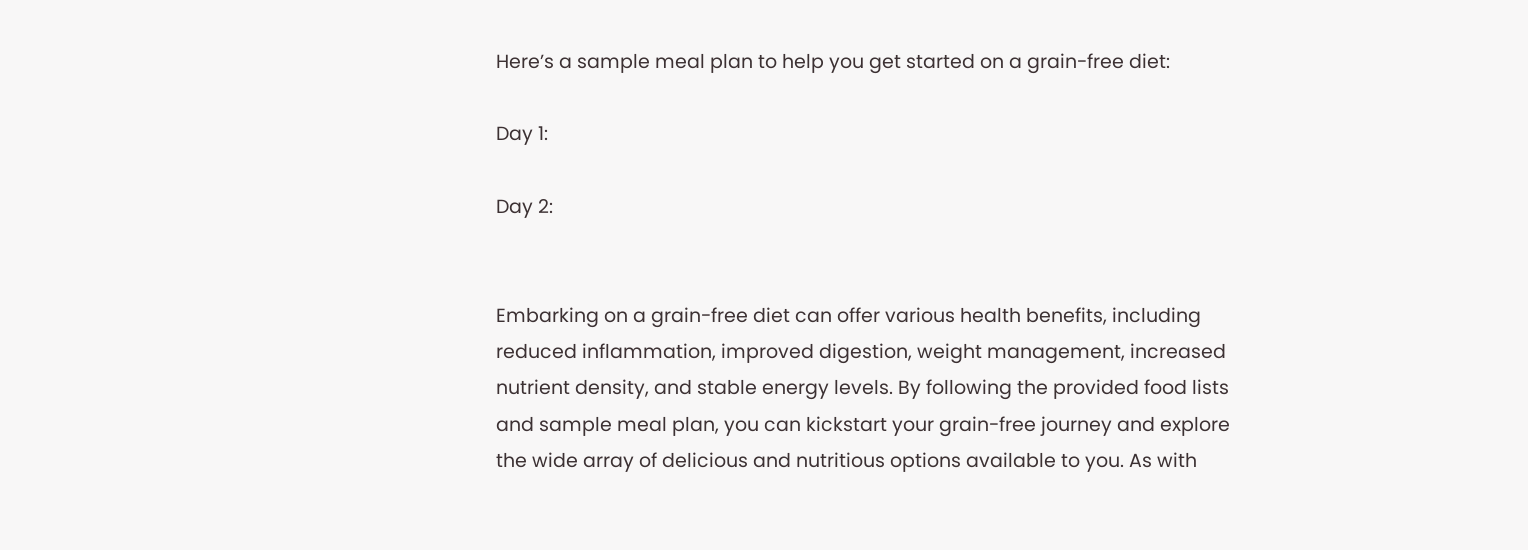Here’s a sample meal plan to help you get started on a grain-free diet:

Day 1:

Day 2:


Embarking on a grain-free diet can offer various health benefits, including reduced inflammation, improved digestion, weight management, increased nutrient density, and stable energy levels. By following the provided food lists and sample meal plan, you can kickstart your grain-free journey and explore the wide array of delicious and nutritious options available to you. As with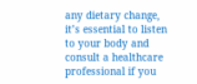any dietary change, it’s essential to listen to your body and consult a healthcare professional if you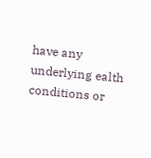have any underlying ealth conditions or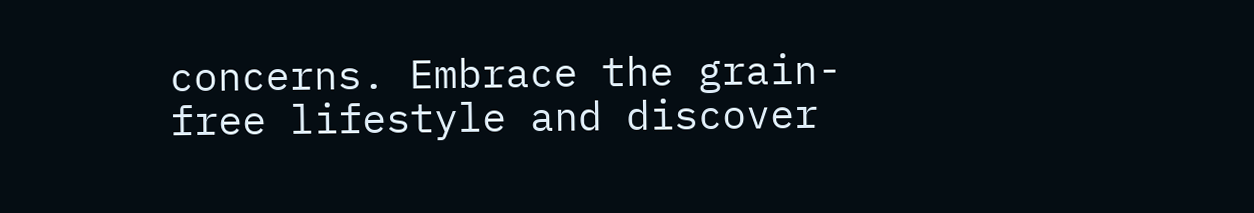concerns. Embrace the grain-free lifestyle and discover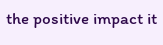the positive impact it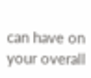can have on your overall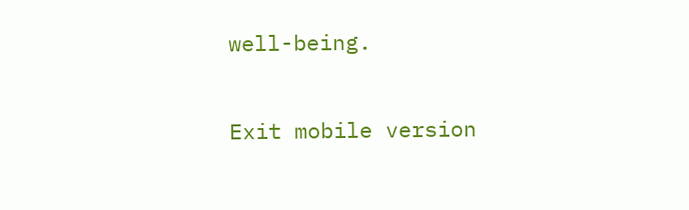well-being.

Exit mobile version